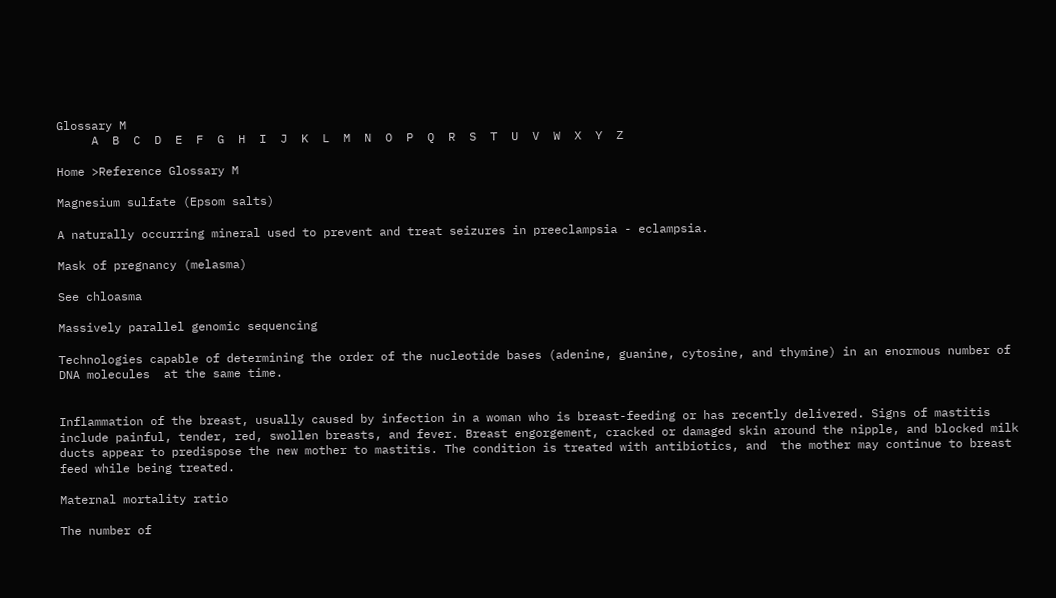Glossary M
     A  B  C  D  E  F  G  H  I  J  K  L  M  N  O  P  Q  R  S  T  U  V  W  X  Y  Z

Home >Reference Glossary M

Magnesium sulfate (Epsom salts)

A naturally occurring mineral used to prevent and treat seizures in preeclampsia - eclampsia.

Mask of pregnancy (melasma)

See chloasma

Massively parallel genomic sequencing

Technologies capable of determining the order of the nucleotide bases (adenine, guanine, cytosine, and thymine) in an enormous number of DNA molecules  at the same time.


Inflammation of the breast, usually caused by infection in a woman who is breast-feeding or has recently delivered. Signs of mastitis include painful, tender, red, swollen breasts, and fever. Breast engorgement, cracked or damaged skin around the nipple, and blocked milk ducts appear to predispose the new mother to mastitis. The condition is treated with antibiotics, and  the mother may continue to breast feed while being treated.

Maternal mortality ratio

The number of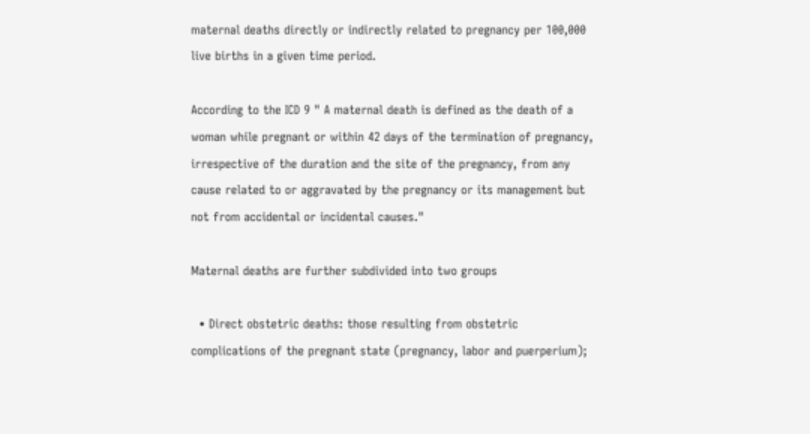maternal deaths directly or indirectly related to pregnancy per 100,000 live births in a given time period.

According to the ICD 9 " A maternal death is defined as the death of a woman while pregnant or within 42 days of the termination of pregnancy, irrespective of the duration and the site of the pregnancy, from any cause related to or aggravated by the pregnancy or its management but not from accidental or incidental causes."

Maternal deaths are further subdivided into two groups

  • Direct obstetric deaths: those resulting from obstetric complications of the pregnant state (pregnancy, labor and puerperium);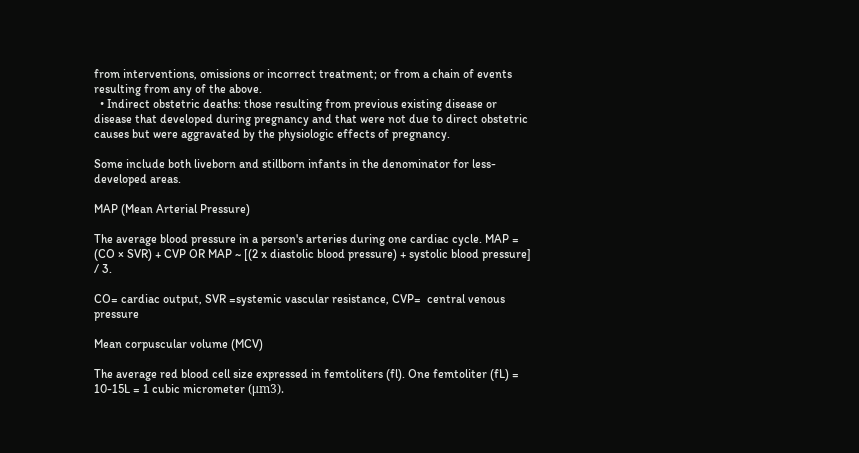from interventions, omissions or incorrect treatment; or from a chain of events resulting from any of the above.
  • Indirect obstetric deaths: those resulting from previous existing disease or disease that developed during pregnancy and that were not due to direct obstetric causes but were aggravated by the physiologic effects of pregnancy.

Some include both liveborn and stillborn infants in the denominator for less-developed areas.

MAP (Mean Arterial Pressure)

The average blood pressure in a person's arteries during one cardiac cycle. MAP = (CO × SVR) + CVP OR MAP ~ [(2 x diastolic blood pressure) + systolic blood pressure] / 3.

CO= cardiac output, SVR =systemic vascular resistance, CVP=  central venous pressure

Mean corpuscular volume (MCV)

The average red blood cell size expressed in femtoliters (fl). One femtoliter (fL) = 10-15L = 1 cubic micrometer (μm3).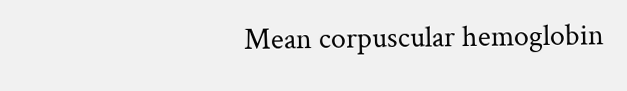Mean corpuscular hemoglobin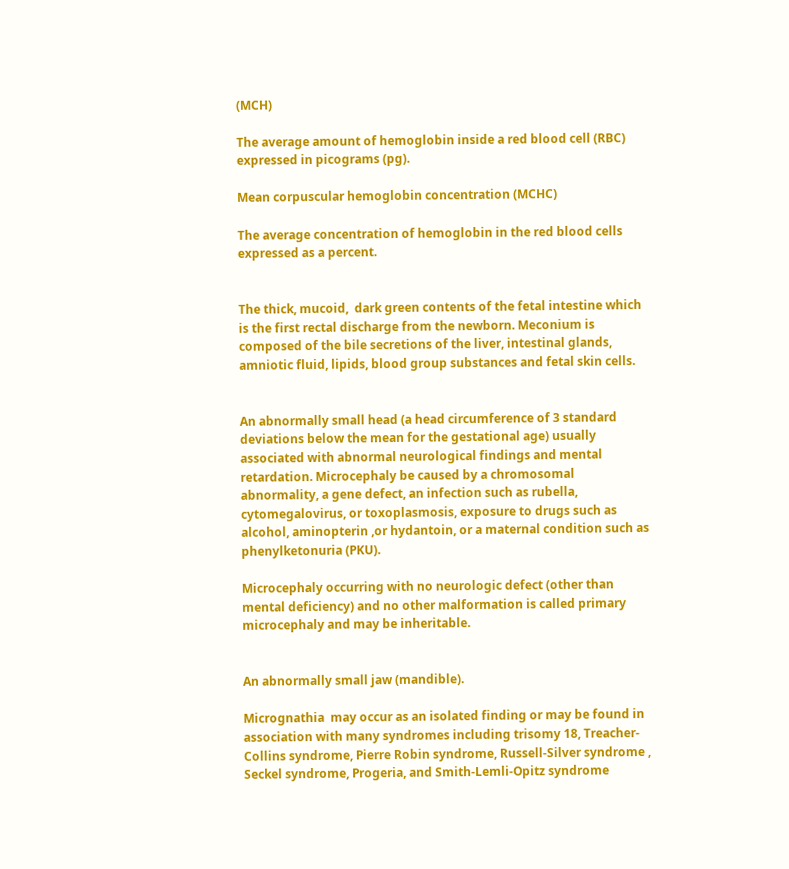(MCH)

The average amount of hemoglobin inside a red blood cell (RBC) expressed in picograms (pg).

Mean corpuscular hemoglobin concentration (MCHC)

The average concentration of hemoglobin in the red blood cells expressed as a percent.


The thick, mucoid,  dark green contents of the fetal intestine which is the first rectal discharge from the newborn. Meconium is composed of the bile secretions of the liver, intestinal glands, amniotic fluid, lipids, blood group substances and fetal skin cells.


An abnormally small head (a head circumference of 3 standard deviations below the mean for the gestational age) usually associated with abnormal neurological findings and mental retardation. Microcephaly be caused by a chromosomal abnormality, a gene defect, an infection such as rubella, cytomegalovirus, or toxoplasmosis, exposure to drugs such as alcohol, aminopterin ,or hydantoin, or a maternal condition such as phenylketonuria (PKU).

Microcephaly occurring with no neurologic defect (other than mental deficiency) and no other malformation is called primary microcephaly and may be inheritable.


An abnormally small jaw (mandible).

Micrognathia  may occur as an isolated finding or may be found in association with many syndromes including trisomy 18, Treacher-Collins syndrome, Pierre Robin syndrome, Russell-Silver syndrome , Seckel syndrome, Progeria, and Smith-Lemli-Opitz syndrome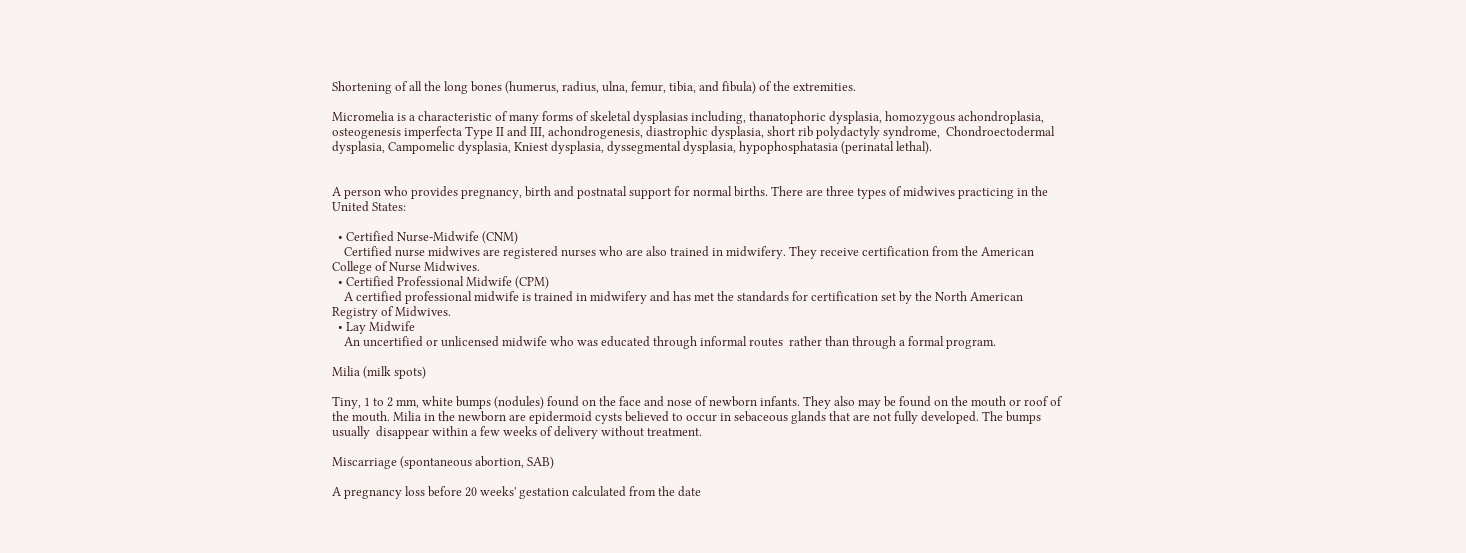Shortening of all the long bones (humerus, radius, ulna, femur, tibia, and fibula) of the extremities.

Micromelia is a characteristic of many forms of skeletal dysplasias including, thanatophoric dysplasia, homozygous achondroplasia, osteogenesis imperfecta Type II and III, achondrogenesis, diastrophic dysplasia, short rib polydactyly syndrome,  Chondroectodermal dysplasia, Campomelic dysplasia, Kniest dysplasia, dyssegmental dysplasia, hypophosphatasia (perinatal lethal).


A person who provides pregnancy, birth and postnatal support for normal births. There are three types of midwives practicing in the United States:

  • Certified Nurse-Midwife (CNM)
    Certified nurse midwives are registered nurses who are also trained in midwifery. They receive certification from the American College of Nurse Midwives.
  • Certified Professional Midwife (CPM)
    A certified professional midwife is trained in midwifery and has met the standards for certification set by the North American Registry of Midwives.
  • Lay Midwife
    An uncertified or unlicensed midwife who was educated through informal routes  rather than through a formal program.

Milia (milk spots)

Tiny, 1 to 2 mm, white bumps (nodules) found on the face and nose of newborn infants. They also may be found on the mouth or roof of the mouth. Milia in the newborn are epidermoid cysts believed to occur in sebaceous glands that are not fully developed. The bumps usually  disappear within a few weeks of delivery without treatment.

Miscarriage (spontaneous abortion, SAB)

A pregnancy loss before 20 weeks' gestation calculated from the date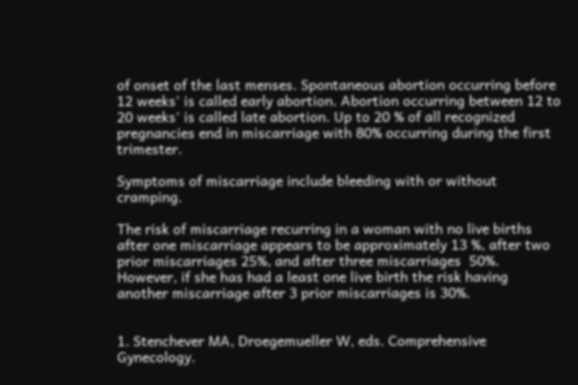of onset of the last menses. Spontaneous abortion occurring before 12 weeks' is called early abortion. Abortion occurring between 12 to 20 weeks' is called late abortion. Up to 20 % of all recognized pregnancies end in miscarriage with 80% occurring during the first trimester.

Symptoms of miscarriage include bleeding with or without cramping.

The risk of miscarriage recurring in a woman with no live births after one miscarriage appears to be approximately 13 %, after two prior miscarriages 25%, and after three miscarriages  50%. However, if she has had a least one live birth the risk having another miscarriage after 3 prior miscarriages is 30%.


1. Stenchever MA, Droegemueller W, eds. Comprehensive Gynecology.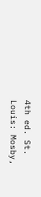4th ed. St. Louis: Mosby,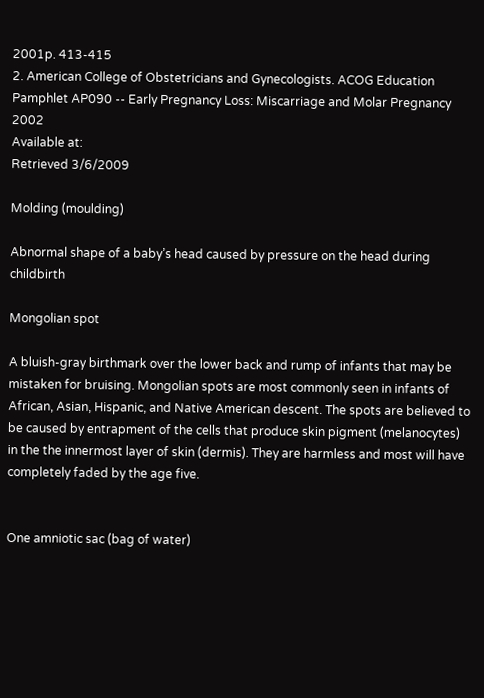2001p. 413-415
2. American College of Obstetricians and Gynecologists. ACOG Education Pamphlet AP090 -- Early Pregnancy Loss: Miscarriage and Molar Pregnancy 2002
Available at:
Retrieved 3/6/2009

Molding (moulding)

Abnormal shape of a baby’s head caused by pressure on the head during childbirth

Mongolian spot

A bluish-gray birthmark over the lower back and rump of infants that may be mistaken for bruising. Mongolian spots are most commonly seen in infants of African, Asian, Hispanic, and Native American descent. The spots are believed to be caused by entrapment of the cells that produce skin pigment (melanocytes) in the the innermost layer of skin (dermis). They are harmless and most will have completely faded by the age five.


One amniotic sac (bag of water)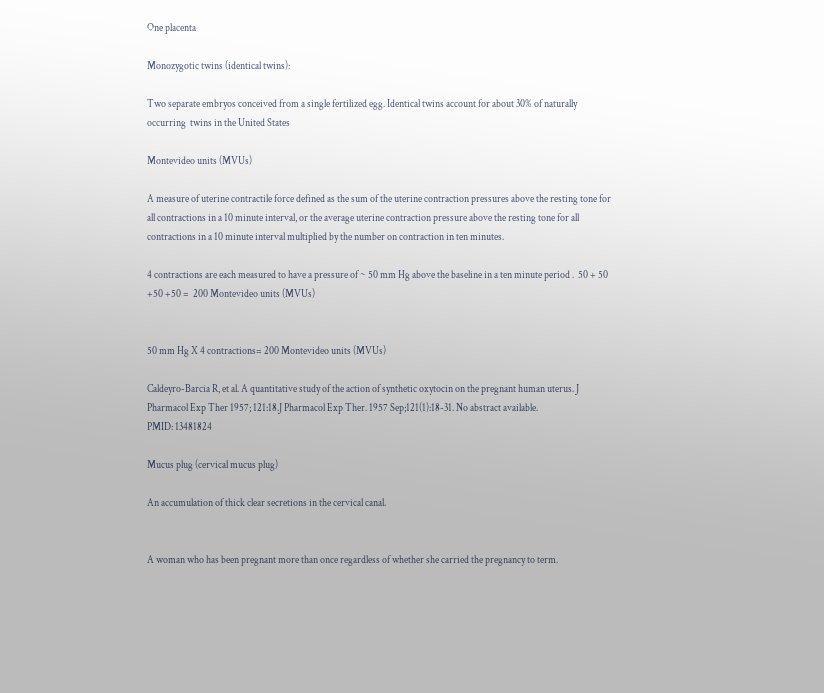One placenta

Monozygotic twins (identical twins):

Two separate embryos conceived from a single fertilized egg. Identical twins account for about 30% of naturally occurring  twins in the United States

Montevideo units (MVUs)

A measure of uterine contractile force defined as the sum of the uterine contraction pressures above the resting tone for all contractions in a 10 minute interval, or the average uterine contraction pressure above the resting tone for all contractions in a 10 minute interval multiplied by the number on contraction in ten minutes.

4 contractions are each measured to have a pressure of ~ 50 mm Hg above the baseline in a ten minute period .  50 + 50 +50 +50 =  200 Montevideo units (MVUs)


50 mm Hg X 4 contractions= 200 Montevideo units (MVUs)

Caldeyro-Barcia R, et al. A quantitative study of the action of synthetic oxytocin on the pregnant human uterus. J Pharmacol Exp Ther 1957; 121:18.J Pharmacol Exp Ther. 1957 Sep;121(1):18-31. No abstract available.
PMID: 13481824

Mucus plug (cervical mucus plug)

An accumulation of thick clear secretions in the cervical canal.


A woman who has been pregnant more than once regardless of whether she carried the pregnancy to term.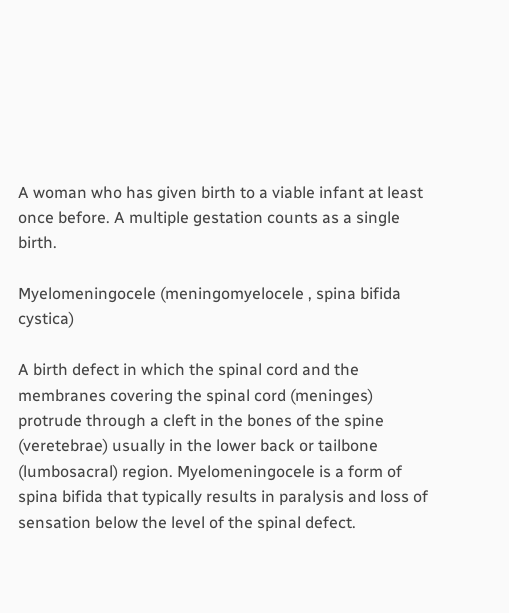A woman who has given birth to a viable infant at least once before. A multiple gestation counts as a single birth.

Myelomeningocele (meningomyelocele , spina bifida cystica)

A birth defect in which the spinal cord and the membranes covering the spinal cord (meninges) protrude through a cleft in the bones of the spine (veretebrae) usually in the lower back or tailbone (lumbosacral) region. Myelomeningocele is a form of spina bifida that typically results in paralysis and loss of sensation below the level of the spinal defect.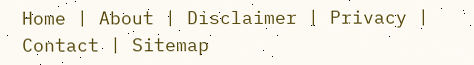Home | About | Disclaimer | Privacy | Contact | Sitemap